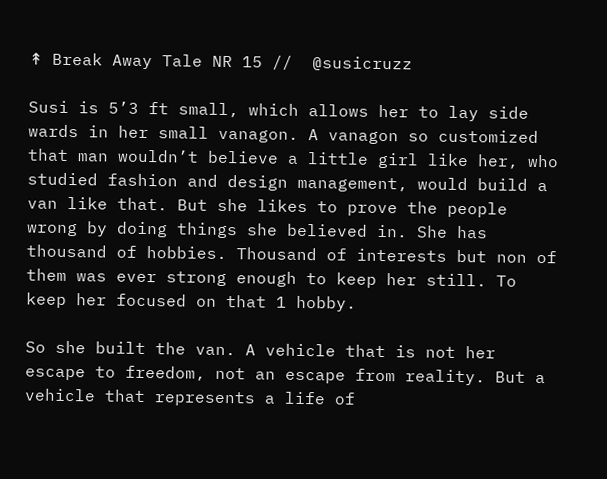↟ Break Away Tale NR 15 //  @susicruzz

Susi is 5’3 ft small, which allows her to lay side wards in her small vanagon. A vanagon so customized that man wouldn’t believe a little girl like her, who studied fashion and design management, would build a van like that. But she likes to prove the people wrong by doing things she believed in. She has thousand of hobbies. Thousand of interests but non of them was ever strong enough to keep her still. To keep her focused on that 1 hobby.

So she built the van. A vehicle that is not her escape to freedom, not an escape from reality. But a vehicle that represents a life of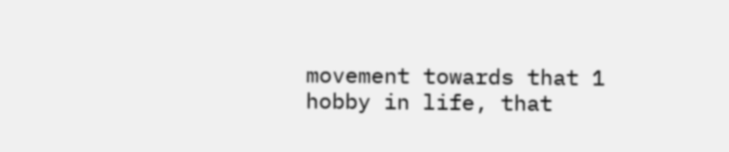movement towards that 1 hobby in life, that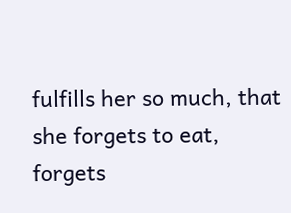fulfills her so much, that she forgets to eat, forgets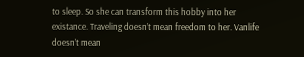to sleep. So she can transform this hobby into her existance. Traveling doesn’t mean freedom to her. Vanlife doesn’t mean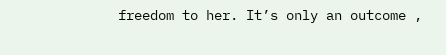freedom to her. It’s only an outcome ,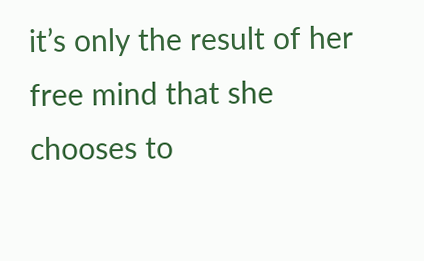it’s only the result of her free mind that she chooses to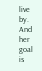live by. And her goal is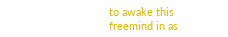to awake this freemind in as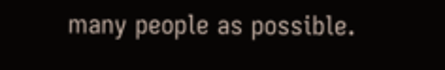many people as possible.